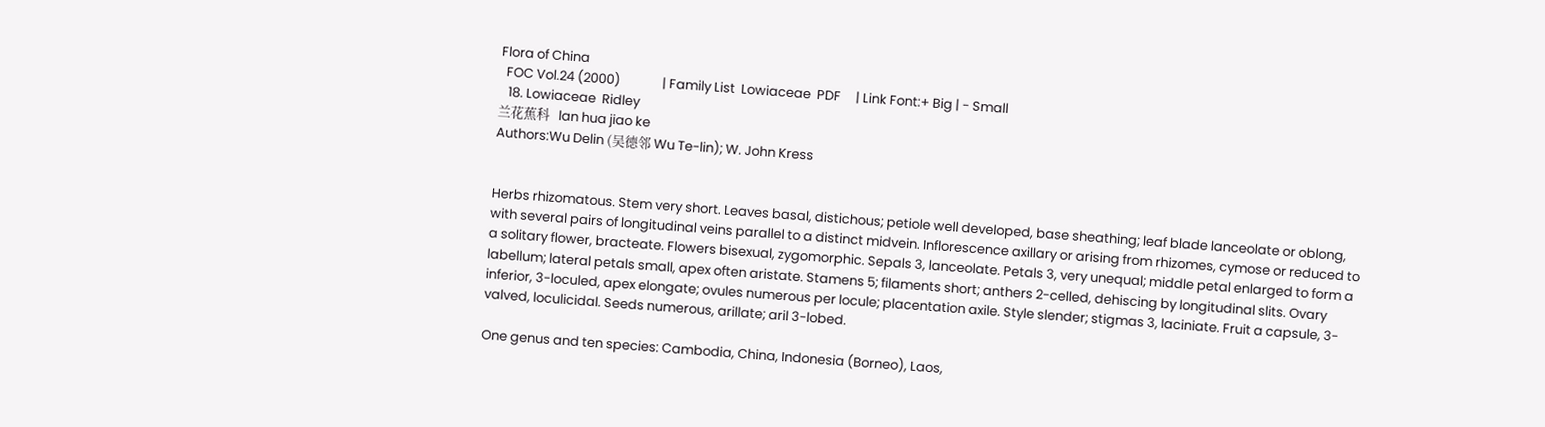Flora of China
  FOC Vol.24 (2000)              | Family List  Lowiaceae  PDF     | Link Font:+ Big | - Small
   18. Lowiaceae  Ridley
兰花蕉科   lan hua jiao ke
Authors:Wu Delin (吴德邻 Wu Te-lin); W. John Kress


Herbs rhizomatous. Stem very short. Leaves basal, distichous; petiole well developed, base sheathing; leaf blade lanceolate or oblong, with several pairs of longitudinal veins parallel to a distinct midvein. Inflorescence axillary or arising from rhizomes, cymose or reduced to a solitary flower, bracteate. Flowers bisexual, zygomorphic. Sepals 3, lanceolate. Petals 3, very unequal; middle petal enlarged to form a labellum; lateral petals small, apex often aristate. Stamens 5; filaments short; anthers 2-celled, dehiscing by longitudinal slits. Ovary inferior, 3-loculed, apex elongate; ovules numerous per locule; placentation axile. Style slender; stigmas 3, laciniate. Fruit a capsule, 3-valved, loculicidal. Seeds numerous, arillate; aril 3-lobed.

One genus and ten species: Cambodia, China, Indonesia (Borneo), Laos,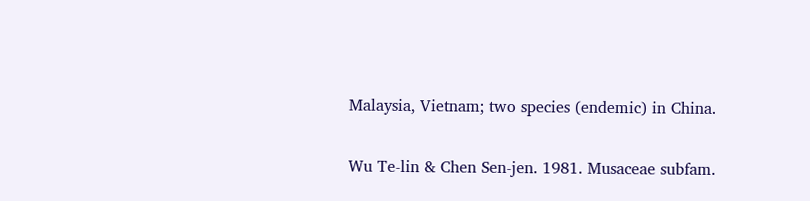Malaysia, Vietnam; two species (endemic) in China.

Wu Te-lin & Chen Sen-jen. 1981. Musaceae subfam.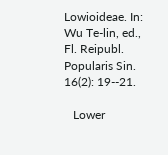Lowioideae. In: Wu Te-lin, ed., Fl. Reipubl. Popularis Sin. 16(2): 19--21.

   Lower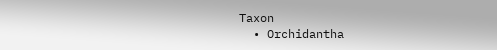Taxon
  • Orchidantha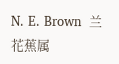N. E. Brown  兰花蕉属